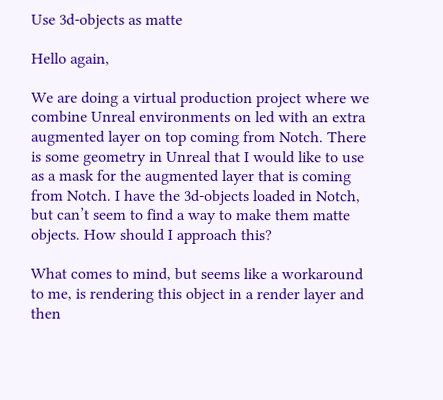Use 3d-objects as matte

Hello again,

We are doing a virtual production project where we combine Unreal environments on led with an extra augmented layer on top coming from Notch. There is some geometry in Unreal that I would like to use as a mask for the augmented layer that is coming from Notch. I have the 3d-objects loaded in Notch, but can’t seem to find a way to make them matte objects. How should I approach this?

What comes to mind, but seems like a workaround to me, is rendering this object in a render layer and then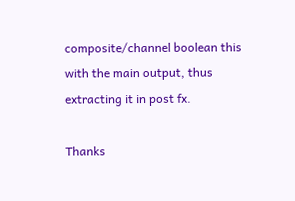composite/channel boolean this with the main output, thus extracting it in post fx.

Thanks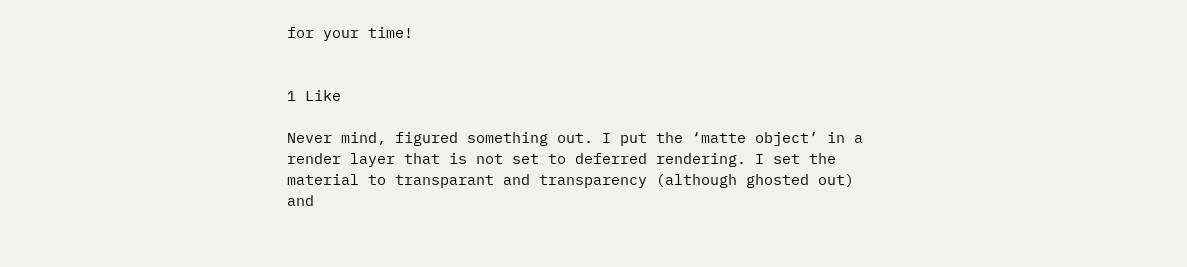for your time!


1 Like

Never mind, figured something out. I put the ‘matte object’ in a render layer that is not set to deferred rendering. I set the material to transparant and transparency (although ghosted out) and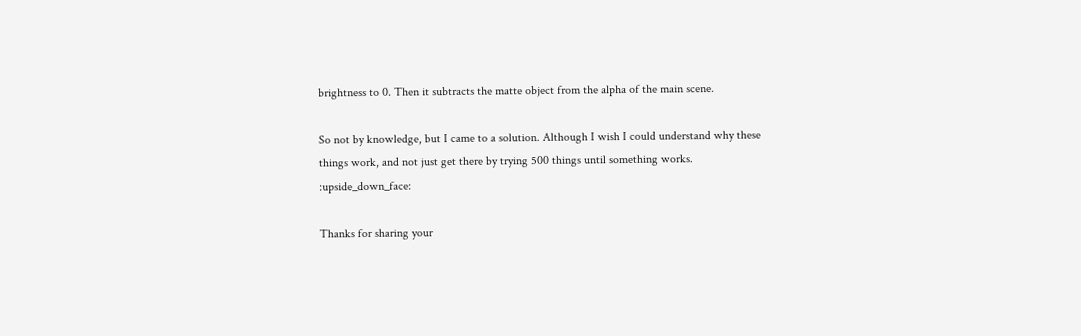brightness to 0. Then it subtracts the matte object from the alpha of the main scene.

So not by knowledge, but I came to a solution. Although I wish I could understand why these things work, and not just get there by trying 500 things until something works. :upside_down_face:

Thanks for sharing your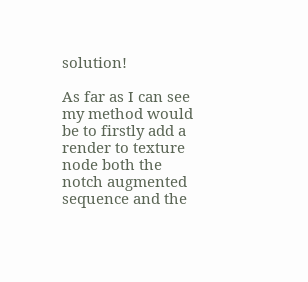solution!

As far as I can see my method would be to firstly add a render to texture node both the notch augmented sequence and the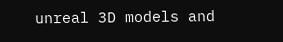unreal 3D models and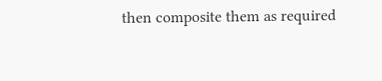then composite them as required